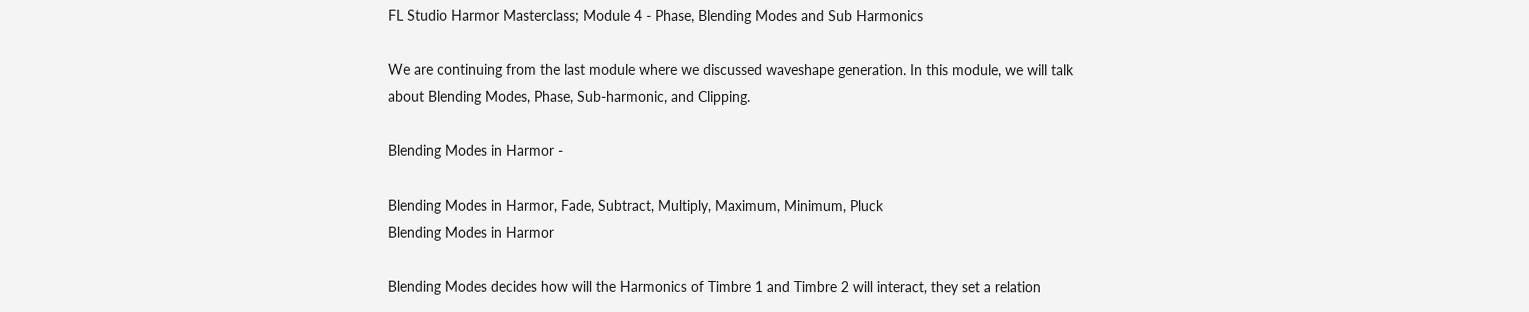FL Studio Harmor Masterclass; Module 4 - Phase, Blending Modes and Sub Harmonics

We are continuing from the last module where we discussed waveshape generation. In this module, we will talk about Blending Modes, Phase, Sub-harmonic, and Clipping.

Blending Modes in Harmor -

Blending Modes in Harmor, Fade, Subtract, Multiply, Maximum, Minimum, Pluck
Blending Modes in Harmor

Blending Modes decides how will the Harmonics of Timbre 1 and Timbre 2 will interact, they set a relation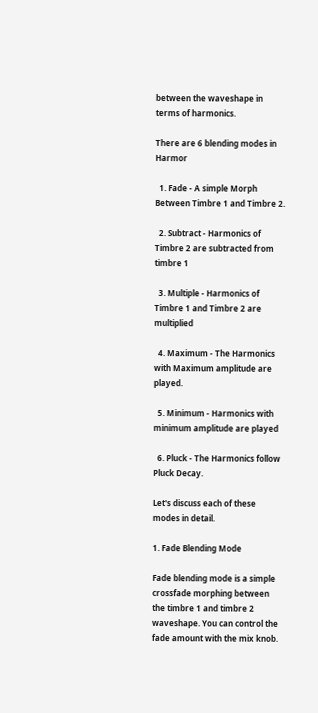between the waveshape in terms of harmonics.

There are 6 blending modes in Harmor

  1. Fade - A simple Morph Between Timbre 1 and Timbre 2.

  2. Subtract - Harmonics of Timbre 2 are subtracted from timbre 1

  3. Multiple - Harmonics of Timbre 1 and Timbre 2 are multiplied

  4. Maximum - The Harmonics with Maximum amplitude are played.

  5. Minimum - Harmonics with minimum amplitude are played

  6. Pluck - The Harmonics follow Pluck Decay.

Let's discuss each of these modes in detail.

1. Fade Blending Mode

Fade blending mode is a simple crossfade morphing between the timbre 1 and timbre 2 waveshape. You can control the fade amount with the mix knob.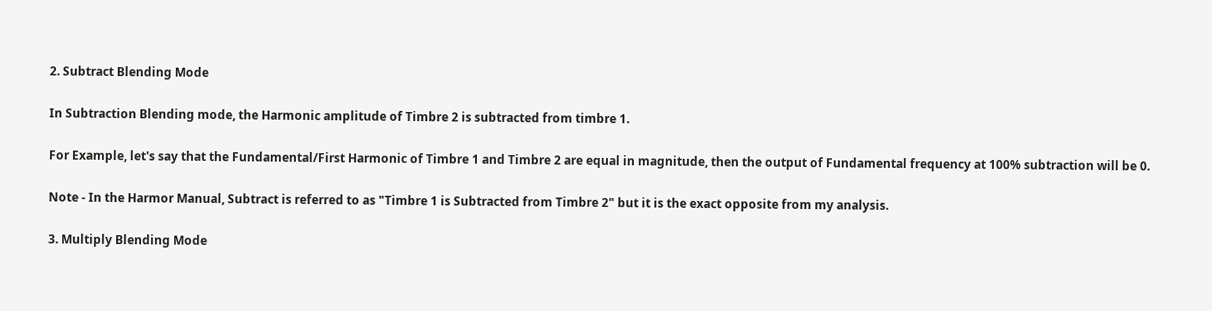2. Subtract Blending Mode

In Subtraction Blending mode, the Harmonic amplitude of Timbre 2 is subtracted from timbre 1.

For Example, let's say that the Fundamental/First Harmonic of Timbre 1 and Timbre 2 are equal in magnitude, then the output of Fundamental frequency at 100% subtraction will be 0.

Note - In the Harmor Manual, Subtract is referred to as "Timbre 1 is Subtracted from Timbre 2" but it is the exact opposite from my analysis.

3. Multiply Blending Mode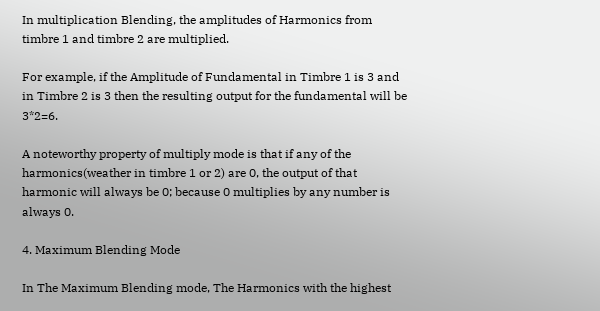In multiplication Blending, the amplitudes of Harmonics from timbre 1 and timbre 2 are multiplied.

For example, if the Amplitude of Fundamental in Timbre 1 is 3 and in Timbre 2 is 3 then the resulting output for the fundamental will be 3*2=6.

A noteworthy property of multiply mode is that if any of the harmonics(weather in timbre 1 or 2) are 0, the output of that harmonic will always be 0; because 0 multiplies by any number is always 0.

4. Maximum Blending Mode

In The Maximum Blending mode, The Harmonics with the highest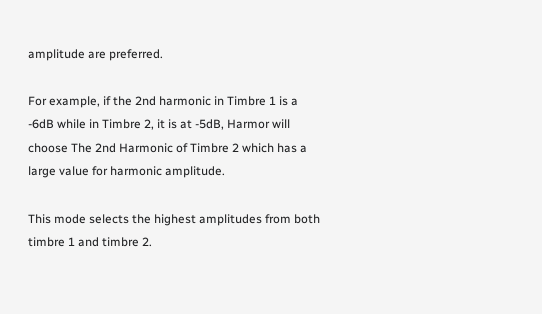amplitude are preferred.

For example, if the 2nd harmonic in Timbre 1 is a -6dB while in Timbre 2, it is at -5dB, Harmor will choose The 2nd Harmonic of Timbre 2 which has a large value for harmonic amplitude.

This mode selects the highest amplitudes from both timbre 1 and timbre 2.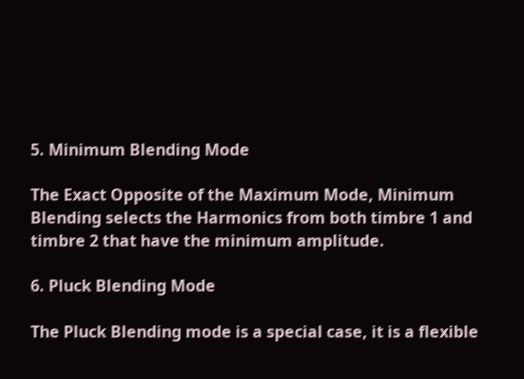5. Minimum Blending Mode

The Exact Opposite of the Maximum Mode, Minimum Blending selects the Harmonics from both timbre 1 and timbre 2 that have the minimum amplitude.

6. Pluck Blending Mode

The Pluck Blending mode is a special case, it is a flexible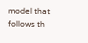model that follows th